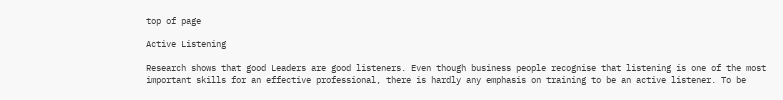top of page

Active Listening

Research shows that good Leaders are good listeners. Even though business people recognise that listening is one of the most important skills for an effective professional, there is hardly any emphasis on training to be an active listener. To be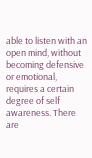able to listen with an open mind, without becoming defensive or emotional, requires a certain degree of self awareness. There are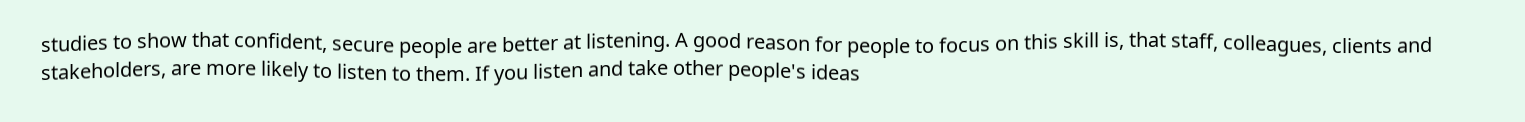studies to show that confident, secure people are better at listening. A good reason for people to focus on this skill is, that staff, colleagues, clients and stakeholders, are more likely to listen to them. If you listen and take other people's ideas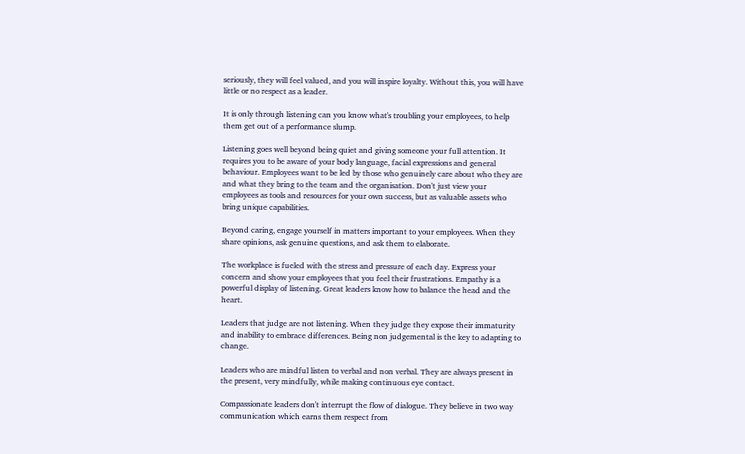seriously, they will feel valued, and you will inspire loyalty. Without this, you will have little or no respect as a leader.

It is only through listening can you know what's troubling your employees, to help them get out of a performance slump.

Listening goes well beyond being quiet and giving someone your full attention. It requires you to be aware of your body language, facial expressions and general behaviour. Employees want to be led by those who genuinely care about who they are and what they bring to the team and the organisation. Don't just view your employees as tools and resources for your own success, but as valuable assets who bring unique capabilities.

Beyond caring, engage yourself in matters important to your employees. When they share opinions, ask genuine questions, and ask them to elaborate.

The workplace is fueled with the stress and pressure of each day. Express your concern and show your employees that you feel their frustrations. Empathy is a powerful display of listening. Great leaders know how to balance the head and the heart.

Leaders that judge are not listening. When they judge they expose their immaturity and inability to embrace differences. Being non judgemental is the key to adapting to change.

Leaders who are mindful listen to verbal and non verbal. They are always present in the present, very mindfully, while making continuous eye contact.

Compassionate leaders don't interrupt the flow of dialogue. They believe in two way communication which earns them respect from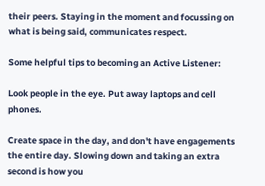their peers. Staying in the moment and focussing on what is being said, communicates respect.

Some helpful tips to becoming an Active Listener:

Look people in the eye. Put away laptops and cell phones.

Create space in the day, and don't have engagements the entire day. Slowing down and taking an extra second is how you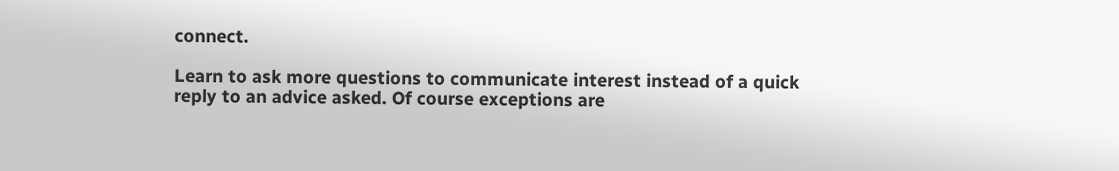connect.

Learn to ask more questions to communicate interest instead of a quick reply to an advice asked. Of course exceptions are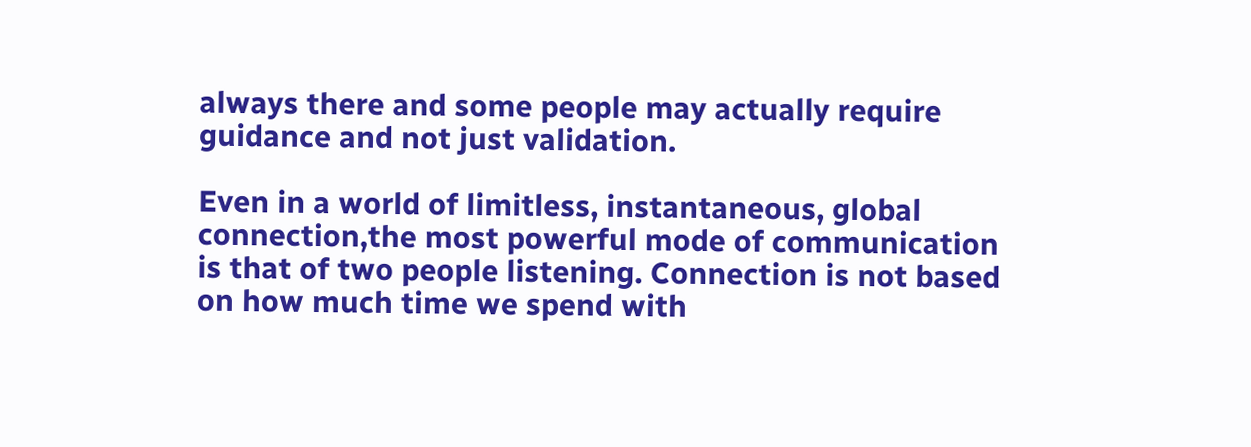always there and some people may actually require guidance and not just validation.

Even in a world of limitless, instantaneous, global connection,the most powerful mode of communication is that of two people listening. Connection is not based on how much time we spend with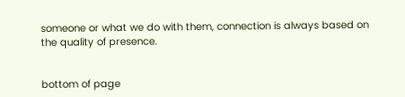someone or what we do with them, connection is always based on the quality of presence.


bottom of page